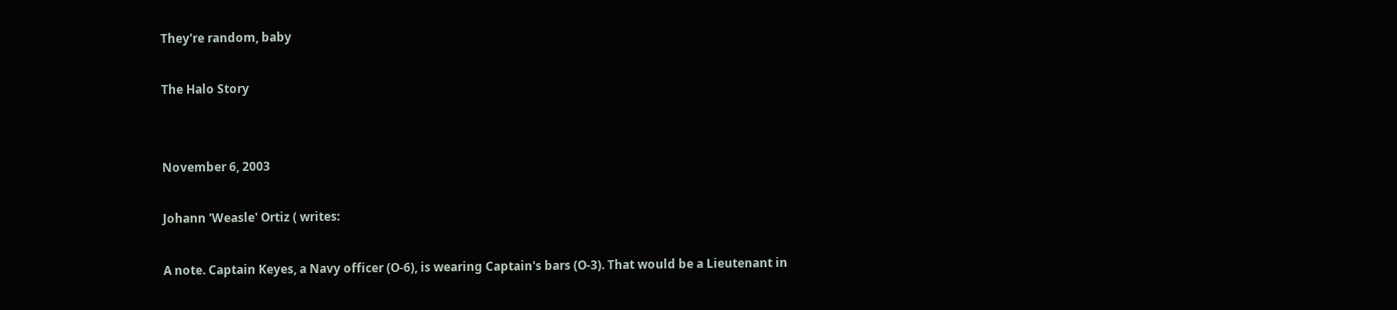They're random, baby

The Halo Story


November 6, 2003

Johann 'Weasle' Ortiz ( writes:

A note. Captain Keyes, a Navy officer (O-6), is wearing Captain's bars (O-3). That would be a Lieutenant in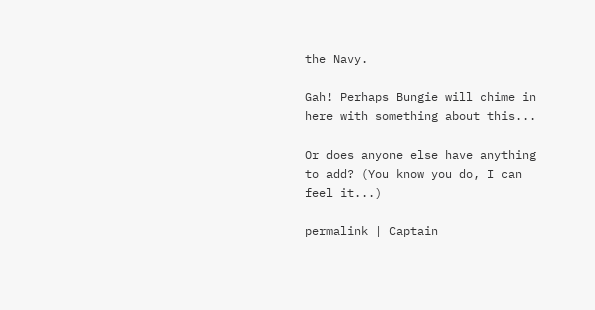the Navy.

Gah! Perhaps Bungie will chime in here with something about this...

Or does anyone else have anything to add? (You know you do, I can feel it...)

permalink | Captain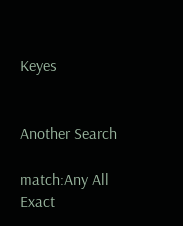Keyes


Another Search

match:Any All Exact